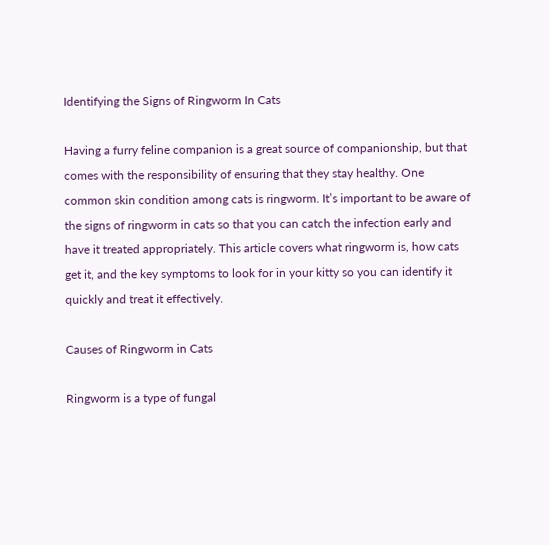Identifying the Signs of Ringworm In Cats

Having a furry feline companion is a great source of companionship, but that comes with the responsibility of ensuring that they stay healthy. One common skin condition among cats is ringworm. It’s important to be aware of the signs of ringworm in cats so that you can catch the infection early and have it treated appropriately. This article covers what ringworm is, how cats get it, and the key symptoms to look for in your kitty so you can identify it quickly and treat it effectively.

Causes of Ringworm in Cats

Ringworm is a type of fungal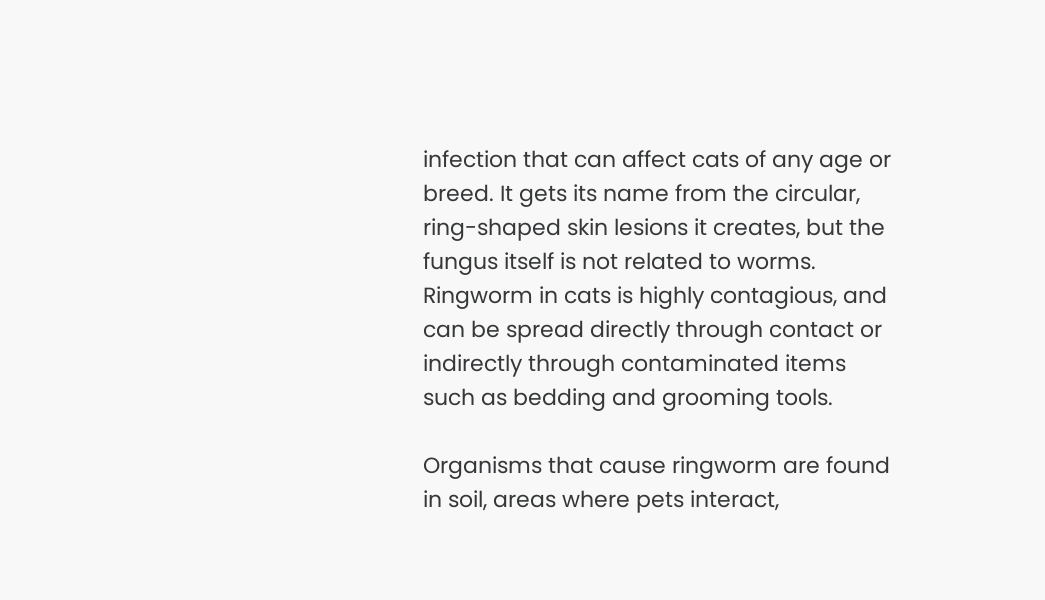infection that can affect cats of any age or breed. It gets its name from the circular, ring-shaped skin lesions it creates, but the fungus itself is not related to worms. Ringworm in cats is highly contagious, and can be spread directly through contact or indirectly through contaminated items such as bedding and grooming tools.

Organisms that cause ringworm are found in soil, areas where pets interact,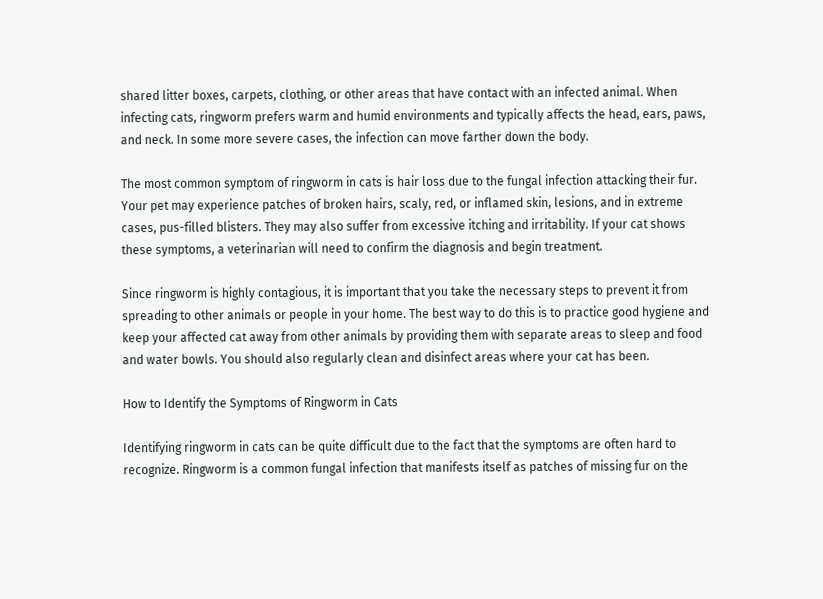shared litter boxes, carpets, clothing, or other areas that have contact with an infected animal. When infecting cats, ringworm prefers warm and humid environments and typically affects the head, ears, paws, and neck. In some more severe cases, the infection can move farther down the body.

The most common symptom of ringworm in cats is hair loss due to the fungal infection attacking their fur. Your pet may experience patches of broken hairs, scaly, red, or inflamed skin, lesions, and in extreme cases, pus-filled blisters. They may also suffer from excessive itching and irritability. If your cat shows these symptoms, a veterinarian will need to confirm the diagnosis and begin treatment.

Since ringworm is highly contagious, it is important that you take the necessary steps to prevent it from spreading to other animals or people in your home. The best way to do this is to practice good hygiene and keep your affected cat away from other animals by providing them with separate areas to sleep and food and water bowls. You should also regularly clean and disinfect areas where your cat has been.

How to Identify the Symptoms of Ringworm in Cats

Identifying ringworm in cats can be quite difficult due to the fact that the symptoms are often hard to recognize. Ringworm is a common fungal infection that manifests itself as patches of missing fur on the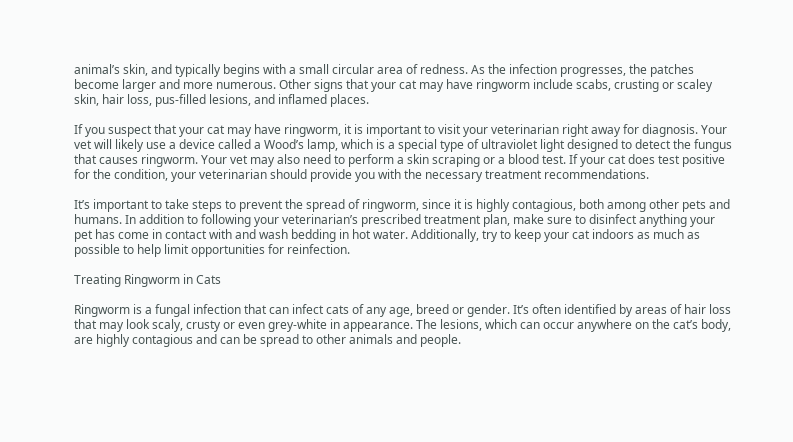animal’s skin, and typically begins with a small circular area of redness. As the infection progresses, the patches become larger and more numerous. Other signs that your cat may have ringworm include scabs, crusting or scaley skin, hair loss, pus-filled lesions, and inflamed places.

If you suspect that your cat may have ringworm, it is important to visit your veterinarian right away for diagnosis. Your vet will likely use a device called a Wood’s lamp, which is a special type of ultraviolet light designed to detect the fungus that causes ringworm. Your vet may also need to perform a skin scraping or a blood test. If your cat does test positive for the condition, your veterinarian should provide you with the necessary treatment recommendations.

It’s important to take steps to prevent the spread of ringworm, since it is highly contagious, both among other pets and humans. In addition to following your veterinarian’s prescribed treatment plan, make sure to disinfect anything your pet has come in contact with and wash bedding in hot water. Additionally, try to keep your cat indoors as much as possible to help limit opportunities for reinfection.

Treating Ringworm in Cats

Ringworm is a fungal infection that can infect cats of any age, breed or gender. It’s often identified by areas of hair loss that may look scaly, crusty or even grey-white in appearance. The lesions, which can occur anywhere on the cat’s body, are highly contagious and can be spread to other animals and people.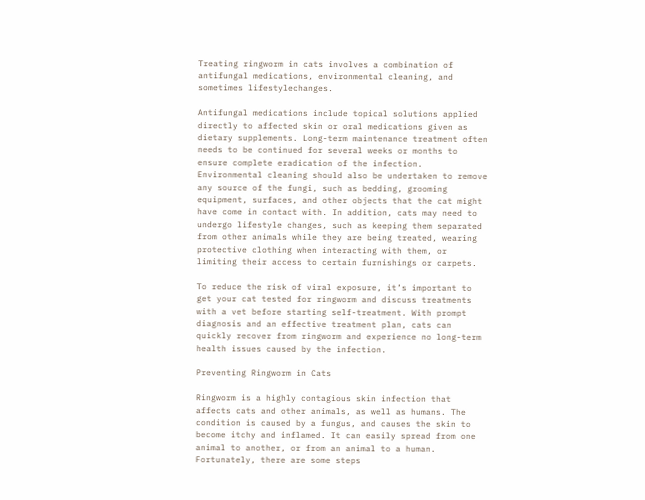Treating ringworm in cats involves a combination of antifungal medications, environmental cleaning, and sometimes lifestylechanges.

Antifungal medications include topical solutions applied directly to affected skin or oral medications given as dietary supplements. Long-term maintenance treatment often needs to be continued for several weeks or months to ensure complete eradication of the infection. Environmental cleaning should also be undertaken to remove any source of the fungi, such as bedding, grooming equipment, surfaces, and other objects that the cat might have come in contact with. In addition, cats may need to undergo lifestyle changes, such as keeping them separated from other animals while they are being treated, wearing protective clothing when interacting with them, or limiting their access to certain furnishings or carpets.

To reduce the risk of viral exposure, it’s important to get your cat tested for ringworm and discuss treatments with a vet before starting self-treatment. With prompt diagnosis and an effective treatment plan, cats can quickly recover from ringworm and experience no long-term health issues caused by the infection.

Preventing Ringworm in Cats

Ringworm is a highly contagious skin infection that affects cats and other animals, as well as humans. The condition is caused by a fungus, and causes the skin to become itchy and inflamed. It can easily spread from one animal to another, or from an animal to a human. Fortunately, there are some steps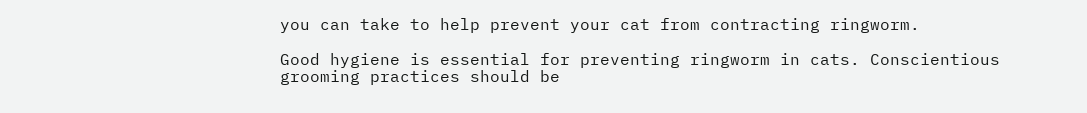you can take to help prevent your cat from contracting ringworm.

Good hygiene is essential for preventing ringworm in cats. Conscientious grooming practices should be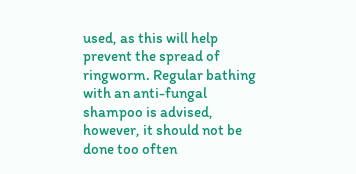used, as this will help prevent the spread of ringworm. Regular bathing with an anti-fungal shampoo is advised, however, it should not be done too often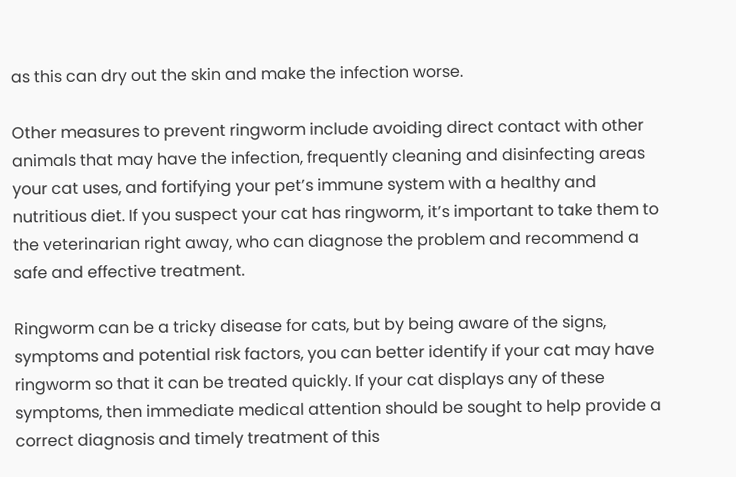as this can dry out the skin and make the infection worse.

Other measures to prevent ringworm include avoiding direct contact with other animals that may have the infection, frequently cleaning and disinfecting areas your cat uses, and fortifying your pet’s immune system with a healthy and nutritious diet. If you suspect your cat has ringworm, it’s important to take them to the veterinarian right away, who can diagnose the problem and recommend a safe and effective treatment.

Ringworm can be a tricky disease for cats, but by being aware of the signs, symptoms and potential risk factors, you can better identify if your cat may have ringworm so that it can be treated quickly. If your cat displays any of these symptoms, then immediate medical attention should be sought to help provide a correct diagnosis and timely treatment of this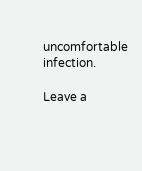uncomfortable infection.

Leave a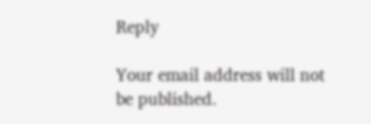Reply

Your email address will not be published.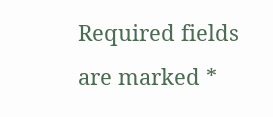Required fields are marked *